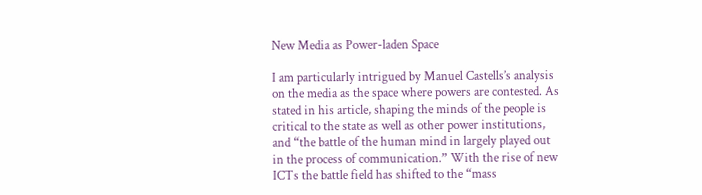New Media as Power-laden Space

I am particularly intrigued by Manuel Castells’s analysis on the media as the space where powers are contested. As stated in his article, shaping the minds of the people is critical to the state as well as other power institutions, and “the battle of the human mind in largely played out in the process of communication.” With the rise of new ICTs the battle field has shifted to the “mass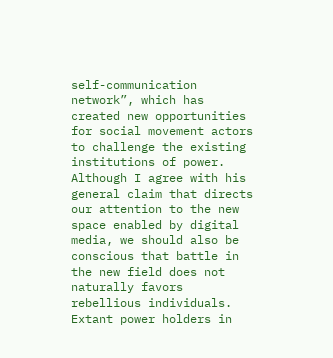self-communication network”, which has created new opportunities for social movement actors to challenge the existing institutions of power. Although I agree with his general claim that directs our attention to the new space enabled by digital media, we should also be conscious that battle in the new field does not naturally favors rebellious individuals. Extant power holders in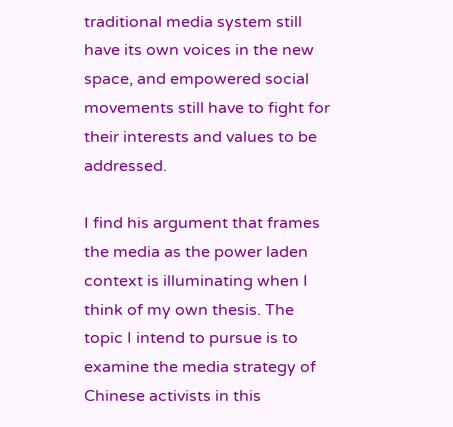traditional media system still have its own voices in the new space, and empowered social movements still have to fight for their interests and values to be addressed.

I find his argument that frames the media as the power laden context is illuminating when I think of my own thesis. The topic I intend to pursue is to examine the media strategy of Chinese activists in this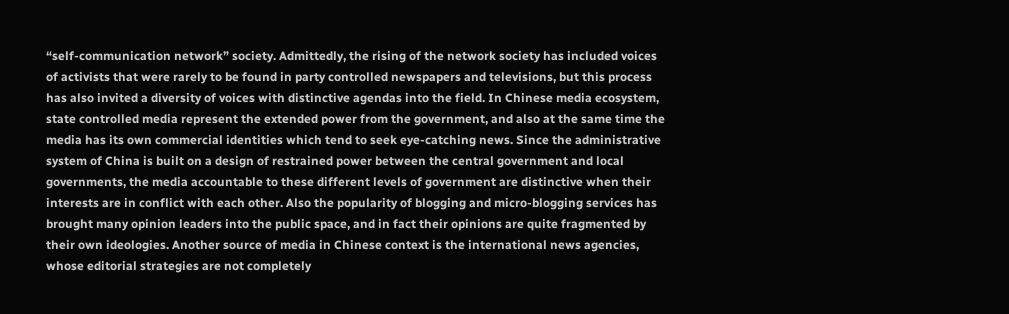“self-communication network” society. Admittedly, the rising of the network society has included voices of activists that were rarely to be found in party controlled newspapers and televisions, but this process has also invited a diversity of voices with distinctive agendas into the field. In Chinese media ecosystem, state controlled media represent the extended power from the government, and also at the same time the media has its own commercial identities which tend to seek eye-catching news. Since the administrative system of China is built on a design of restrained power between the central government and local governments, the media accountable to these different levels of government are distinctive when their interests are in conflict with each other. Also the popularity of blogging and micro-blogging services has brought many opinion leaders into the public space, and in fact their opinions are quite fragmented by their own ideologies. Another source of media in Chinese context is the international news agencies, whose editorial strategies are not completely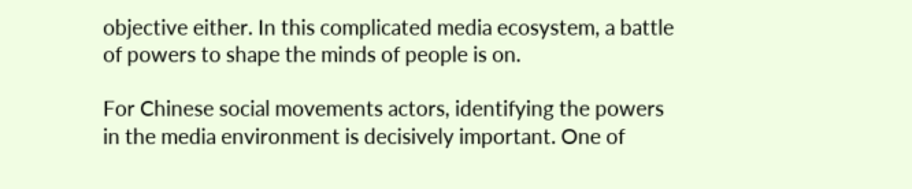objective either. In this complicated media ecosystem, a battle of powers to shape the minds of people is on.

For Chinese social movements actors, identifying the powers in the media environment is decisively important. One of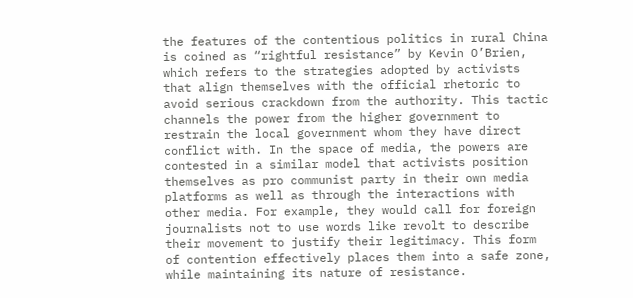the features of the contentious politics in rural China is coined as “rightful resistance” by Kevin O’Brien, which refers to the strategies adopted by activists that align themselves with the official rhetoric to avoid serious crackdown from the authority. This tactic channels the power from the higher government to restrain the local government whom they have direct conflict with. In the space of media, the powers are contested in a similar model that activists position themselves as pro communist party in their own media platforms as well as through the interactions with other media. For example, they would call for foreign journalists not to use words like revolt to describe their movement to justify their legitimacy. This form of contention effectively places them into a safe zone, while maintaining its nature of resistance.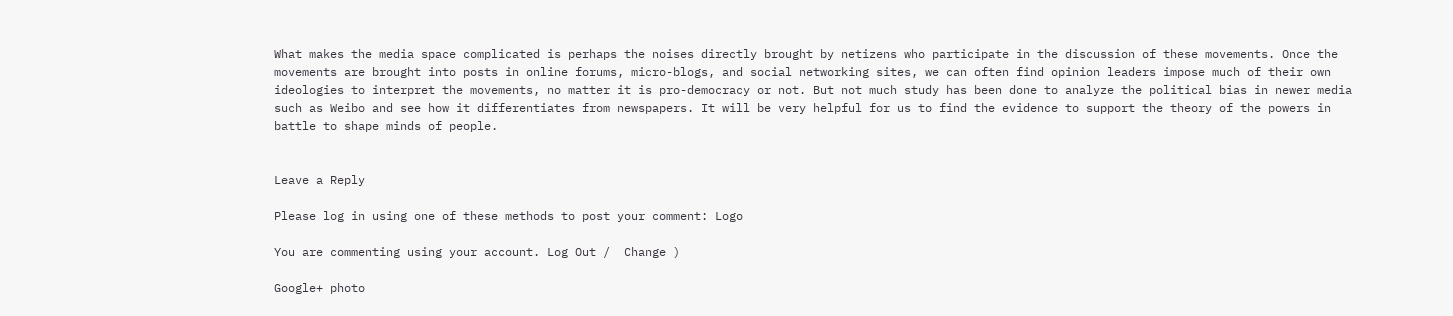What makes the media space complicated is perhaps the noises directly brought by netizens who participate in the discussion of these movements. Once the movements are brought into posts in online forums, micro-blogs, and social networking sites, we can often find opinion leaders impose much of their own ideologies to interpret the movements, no matter it is pro-democracy or not. But not much study has been done to analyze the political bias in newer media such as Weibo and see how it differentiates from newspapers. It will be very helpful for us to find the evidence to support the theory of the powers in battle to shape minds of people.


Leave a Reply

Please log in using one of these methods to post your comment: Logo

You are commenting using your account. Log Out /  Change )

Google+ photo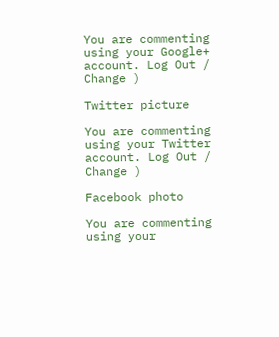You are commenting using your Google+ account. Log Out /  Change )

Twitter picture

You are commenting using your Twitter account. Log Out /  Change )

Facebook photo

You are commenting using your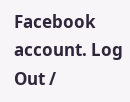Facebook account. Log Out /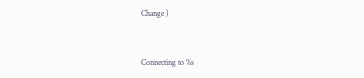Change )


Connecting to %s